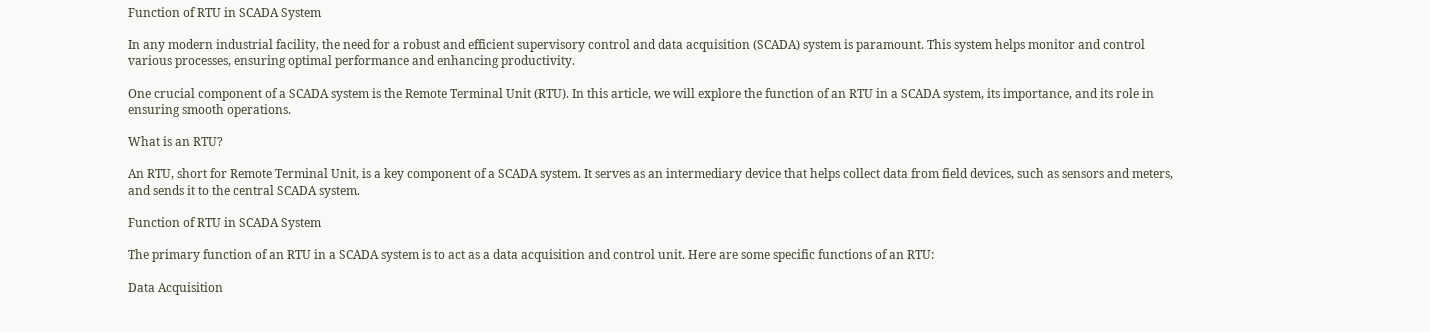Function of RTU in SCADA System

In any modern industrial facility, the need for a robust and efficient supervisory control and data acquisition (SCADA) system is paramount. This system helps monitor and control various processes, ensuring optimal performance and enhancing productivity.

One crucial component of a SCADA system is the Remote Terminal Unit (RTU). In this article, we will explore the function of an RTU in a SCADA system, its importance, and its role in ensuring smooth operations.

What is an RTU?

An RTU, short for Remote Terminal Unit, is a key component of a SCADA system. It serves as an intermediary device that helps collect data from field devices, such as sensors and meters, and sends it to the central SCADA system.

Function of RTU in SCADA System

The primary function of an RTU in a SCADA system is to act as a data acquisition and control unit. Here are some specific functions of an RTU:

Data Acquisition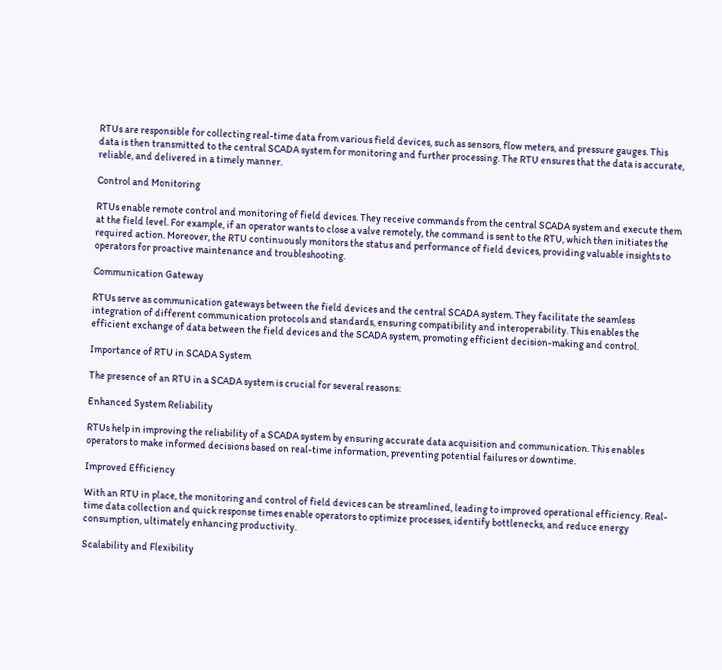RTUs are responsible for collecting real-time data from various field devices, such as sensors, flow meters, and pressure gauges. This data is then transmitted to the central SCADA system for monitoring and further processing. The RTU ensures that the data is accurate, reliable, and delivered in a timely manner.

Control and Monitoring

RTUs enable remote control and monitoring of field devices. They receive commands from the central SCADA system and execute them at the field level. For example, if an operator wants to close a valve remotely, the command is sent to the RTU, which then initiates the required action. Moreover, the RTU continuously monitors the status and performance of field devices, providing valuable insights to operators for proactive maintenance and troubleshooting.

Communication Gateway

RTUs serve as communication gateways between the field devices and the central SCADA system. They facilitate the seamless integration of different communication protocols and standards, ensuring compatibility and interoperability. This enables the efficient exchange of data between the field devices and the SCADA system, promoting efficient decision-making and control.

Importance of RTU in SCADA System

The presence of an RTU in a SCADA system is crucial for several reasons:

Enhanced System Reliability

RTUs help in improving the reliability of a SCADA system by ensuring accurate data acquisition and communication. This enables operators to make informed decisions based on real-time information, preventing potential failures or downtime.

Improved Efficiency

With an RTU in place, the monitoring and control of field devices can be streamlined, leading to improved operational efficiency. Real-time data collection and quick response times enable operators to optimize processes, identify bottlenecks, and reduce energy consumption, ultimately enhancing productivity.

Scalability and Flexibility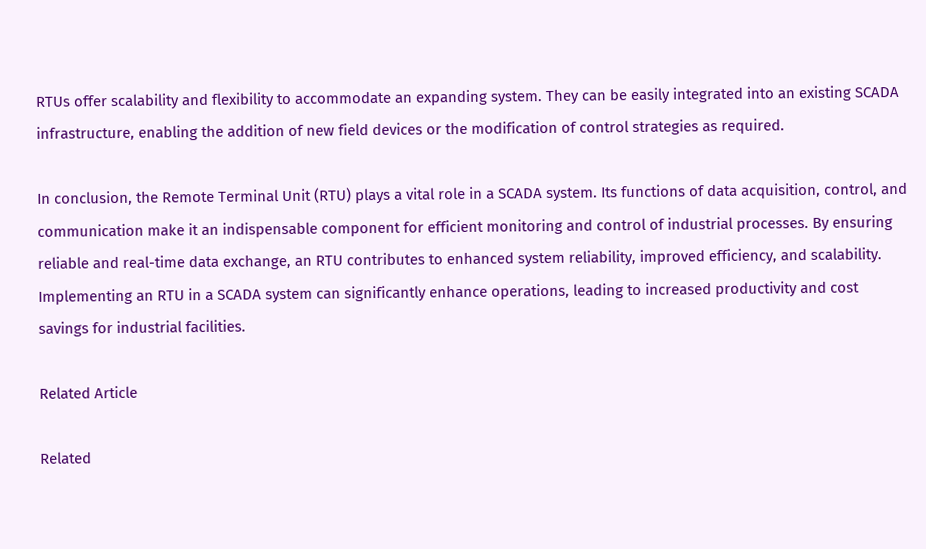RTUs offer scalability and flexibility to accommodate an expanding system. They can be easily integrated into an existing SCADA infrastructure, enabling the addition of new field devices or the modification of control strategies as required.

In conclusion, the Remote Terminal Unit (RTU) plays a vital role in a SCADA system. Its functions of data acquisition, control, and communication make it an indispensable component for efficient monitoring and control of industrial processes. By ensuring reliable and real-time data exchange, an RTU contributes to enhanced system reliability, improved efficiency, and scalability. Implementing an RTU in a SCADA system can significantly enhance operations, leading to increased productivity and cost savings for industrial facilities.

Related Article

Related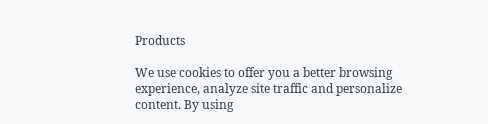Products

We use cookies to offer you a better browsing experience, analyze site traffic and personalize content. By using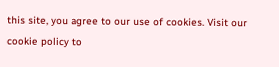this site, you agree to our use of cookies. Visit our cookie policy to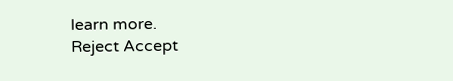learn more.
Reject Accept